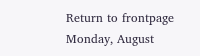Return to frontpage
Monday, August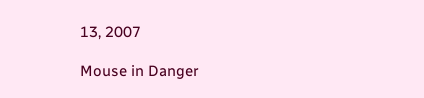13, 2007

Mouse in Danger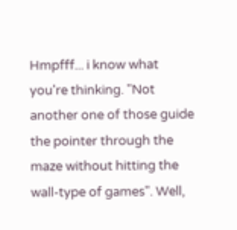Hmpfff... i know what you're thinking. "Not another one of those guide the pointer through the maze without hitting the wall-type of games". Well,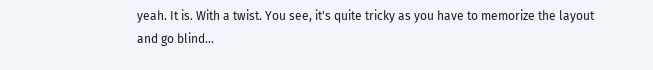yeah. It is. With a twist. You see, it's quite tricky as you have to memorize the layout and go blind...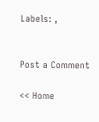Labels: ,


Post a Comment

<< Home